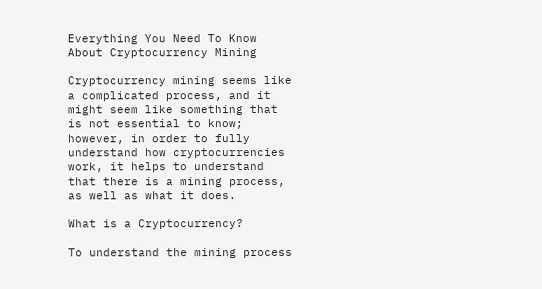Everything You Need To Know About Cryptocurrency Mining

Cryptocurrency mining seems like a complicated process, and it might seem like something that is not essential to know; however, in order to fully understand how cryptocurrencies work, it helps to understand that there is a mining process, as well as what it does.

What is a Cryptocurrency?

To understand the mining process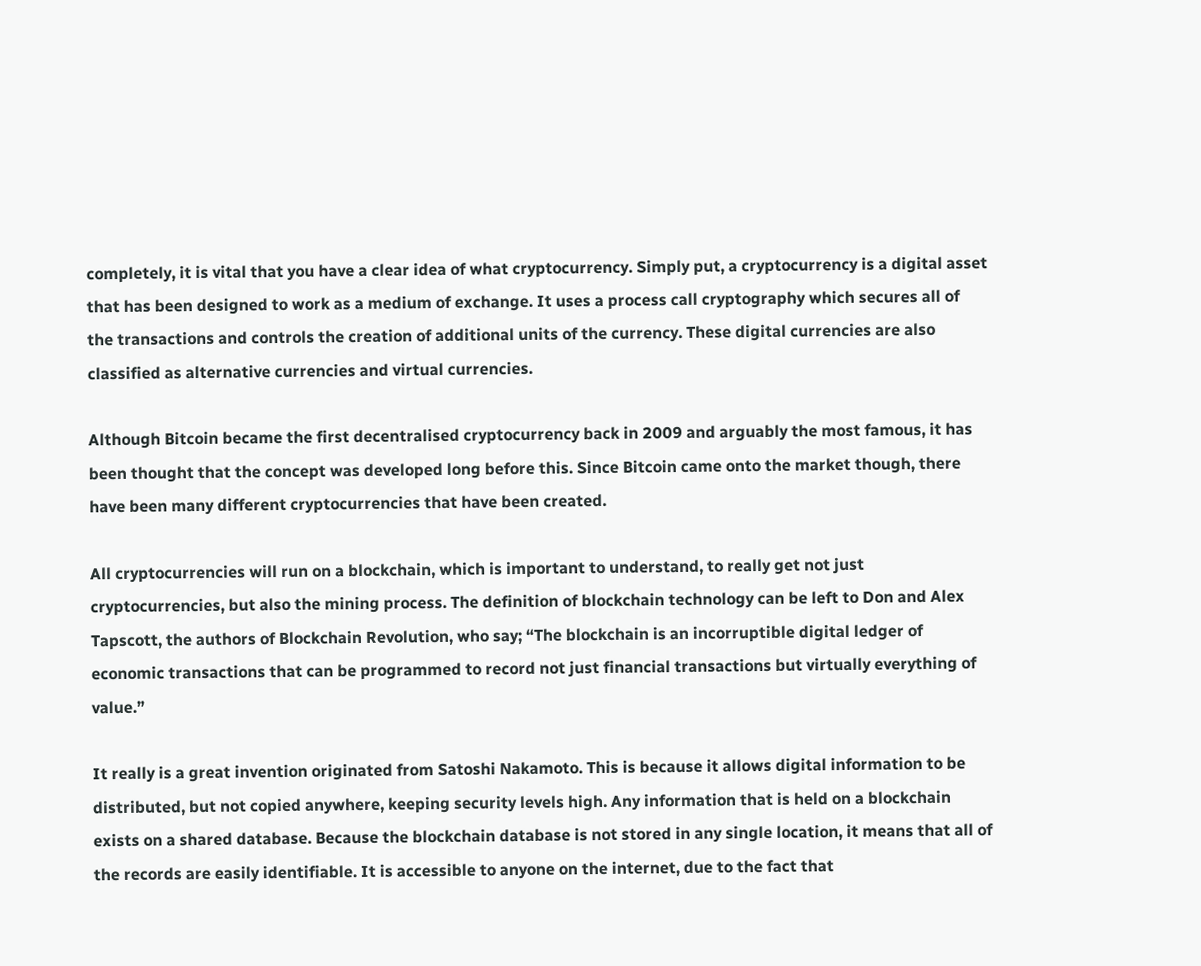completely, it is vital that you have a clear idea of what cryptocurrency. Simply put, a cryptocurrency is a digital asset that has been designed to work as a medium of exchange. It uses a process call cryptography which secures all of the transactions and controls the creation of additional units of the currency. These digital currencies are also classified as alternative currencies and virtual currencies.

Although Bitcoin became the first decentralised cryptocurrency back in 2009 and arguably the most famous, it has been thought that the concept was developed long before this. Since Bitcoin came onto the market though, there have been many different cryptocurrencies that have been created.

All cryptocurrencies will run on a blockchain, which is important to understand, to really get not just cryptocurrencies, but also the mining process. The definition of blockchain technology can be left to Don and Alex Tapscott, the authors of Blockchain Revolution, who say; “The blockchain is an incorruptible digital ledger of economic transactions that can be programmed to record not just financial transactions but virtually everything of value.”

It really is a great invention originated from Satoshi Nakamoto. This is because it allows digital information to be distributed, but not copied anywhere, keeping security levels high. Any information that is held on a blockchain exists on a shared database. Because the blockchain database is not stored in any single location, it means that all of the records are easily identifiable. It is accessible to anyone on the internet, due to the fact that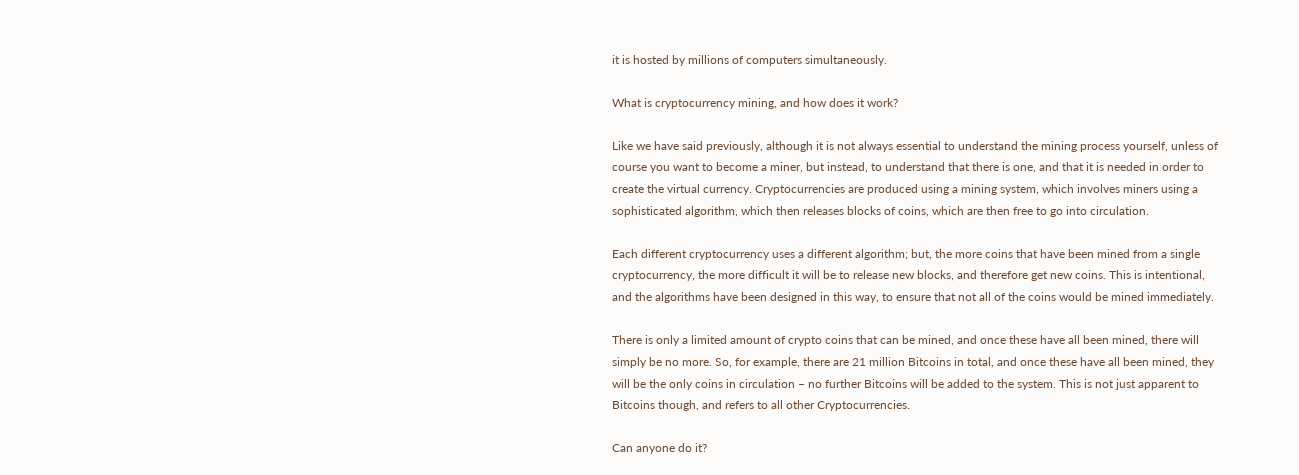it is hosted by millions of computers simultaneously.

What is cryptocurrency mining, and how does it work?

Like we have said previously, although it is not always essential to understand the mining process yourself, unless of course you want to become a miner, but instead, to understand that there is one, and that it is needed in order to create the virtual currency. Cryptocurrencies are produced using a mining system, which involves miners using a sophisticated algorithm, which then releases blocks of coins, which are then free to go into circulation.

Each different cryptocurrency uses a different algorithm; but, the more coins that have been mined from a single cryptocurrency, the more difficult it will be to release new blocks, and therefore get new coins. This is intentional, and the algorithms have been designed in this way, to ensure that not all of the coins would be mined immediately.

There is only a limited amount of crypto coins that can be mined, and once these have all been mined, there will simply be no more. So, for example, there are 21 million Bitcoins in total, and once these have all been mined, they will be the only coins in circulation – no further Bitcoins will be added to the system. This is not just apparent to Bitcoins though, and refers to all other Cryptocurrencies.

Can anyone do it?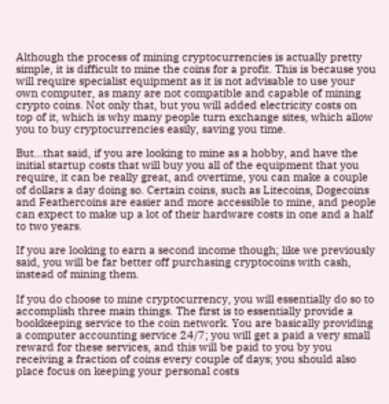Although the process of mining cryptocurrencies is actually pretty simple, it is difficult to mine the coins for a profit. This is because you will require specialist equipment as it is not advisable to use your own computer, as many are not compatible and capable of mining crypto coins. Not only that, but you will added electricity costs on top of it, which is why many people turn exchange sites, which allow you to buy cryptocurrencies easily, saving you time.

But…that said, if you are looking to mine as a hobby, and have the initial startup costs that will buy you all of the equipment that you require, it can be really great, and overtime, you can make a couple of dollars a day doing so. Certain coins, such as Litecoins, Dogecoins and Feathercoins are easier and more accessible to mine, and people can expect to make up a lot of their hardware costs in one and a half to two years.

If you are looking to earn a second income though; like we previously said, you will be far better off purchasing cryptocoins with cash, instead of mining them.

If you do choose to mine cryptocurrency, you will essentially do so to accomplish three main things. The first is to essentially provide a bookkeeping service to the coin network. You are basically providing a computer accounting service 24/7; you will get a paid a very small reward for these services, and this will be paid to you by you receiving a fraction of coins every couple of days; you should also place focus on keeping your personal costs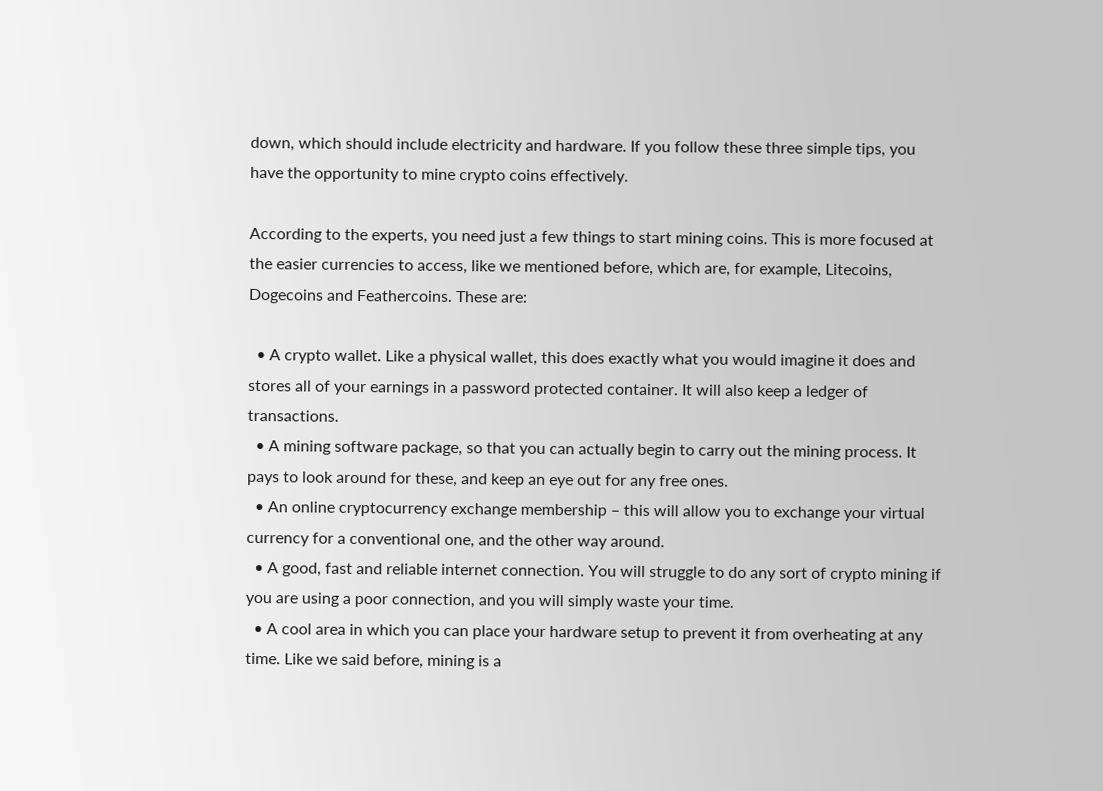down, which should include electricity and hardware. If you follow these three simple tips, you have the opportunity to mine crypto coins effectively.

According to the experts, you need just a few things to start mining coins. This is more focused at the easier currencies to access, like we mentioned before, which are, for example, Litecoins, Dogecoins and Feathercoins. These are:

  • A crypto wallet. Like a physical wallet, this does exactly what you would imagine it does and stores all of your earnings in a password protected container. It will also keep a ledger of transactions.
  • A mining software package, so that you can actually begin to carry out the mining process. It pays to look around for these, and keep an eye out for any free ones.
  • An online cryptocurrency exchange membership – this will allow you to exchange your virtual currency for a conventional one, and the other way around.
  • A good, fast and reliable internet connection. You will struggle to do any sort of crypto mining if you are using a poor connection, and you will simply waste your time.
  • A cool area in which you can place your hardware setup to prevent it from overheating at any time. Like we said before, mining is a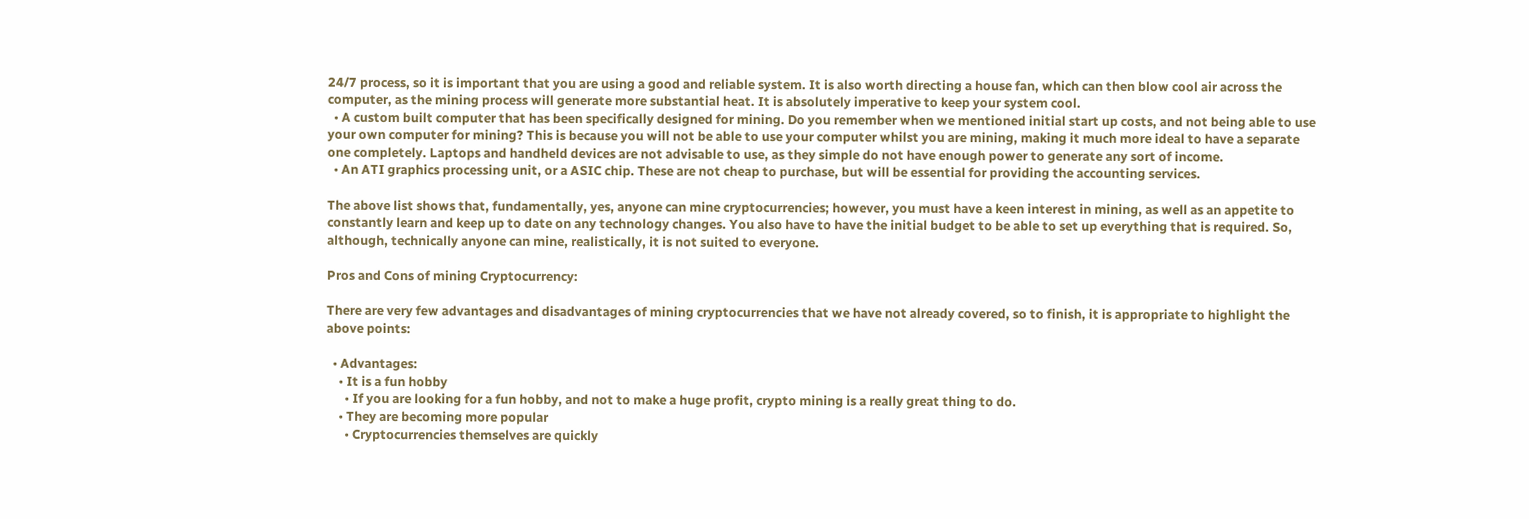24/7 process, so it is important that you are using a good and reliable system. It is also worth directing a house fan, which can then blow cool air across the computer, as the mining process will generate more substantial heat. It is absolutely imperative to keep your system cool.
  • A custom built computer that has been specifically designed for mining. Do you remember when we mentioned initial start up costs, and not being able to use your own computer for mining? This is because you will not be able to use your computer whilst you are mining, making it much more ideal to have a separate one completely. Laptops and handheld devices are not advisable to use, as they simple do not have enough power to generate any sort of income.
  • An ATI graphics processing unit, or a ASIC chip. These are not cheap to purchase, but will be essential for providing the accounting services.

The above list shows that, fundamentally, yes, anyone can mine cryptocurrencies; however, you must have a keen interest in mining, as well as an appetite to constantly learn and keep up to date on any technology changes. You also have to have the initial budget to be able to set up everything that is required. So, although, technically anyone can mine, realistically, it is not suited to everyone.

Pros and Cons of mining Cryptocurrency:

There are very few advantages and disadvantages of mining cryptocurrencies that we have not already covered, so to finish, it is appropriate to highlight the above points:

  • Advantages:
    • It is a fun hobby
      • If you are looking for a fun hobby, and not to make a huge profit, crypto mining is a really great thing to do.
    • They are becoming more popular
      • Cryptocurrencies themselves are quickly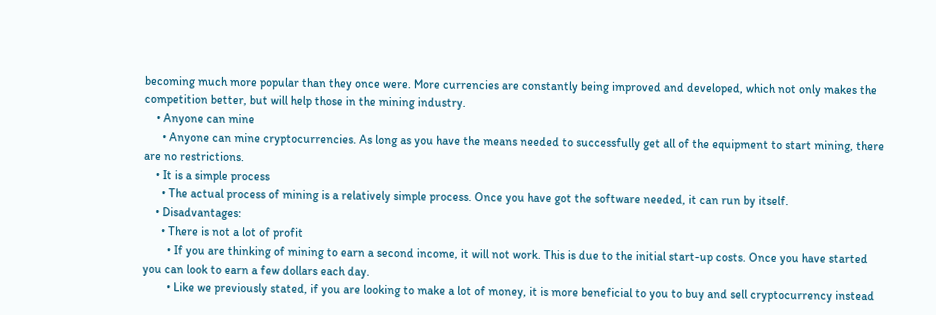becoming much more popular than they once were. More currencies are constantly being improved and developed, which not only makes the competition better, but will help those in the mining industry.
    • Anyone can mine
      • Anyone can mine cryptocurrencies. As long as you have the means needed to successfully get all of the equipment to start mining, there are no restrictions.
    • It is a simple process
      • The actual process of mining is a relatively simple process. Once you have got the software needed, it can run by itself.
    • Disadvantages:
      • There is not a lot of profit
        • If you are thinking of mining to earn a second income, it will not work. This is due to the initial start-up costs. Once you have started you can look to earn a few dollars each day.
        • Like we previously stated, if you are looking to make a lot of money, it is more beneficial to you to buy and sell cryptocurrency instead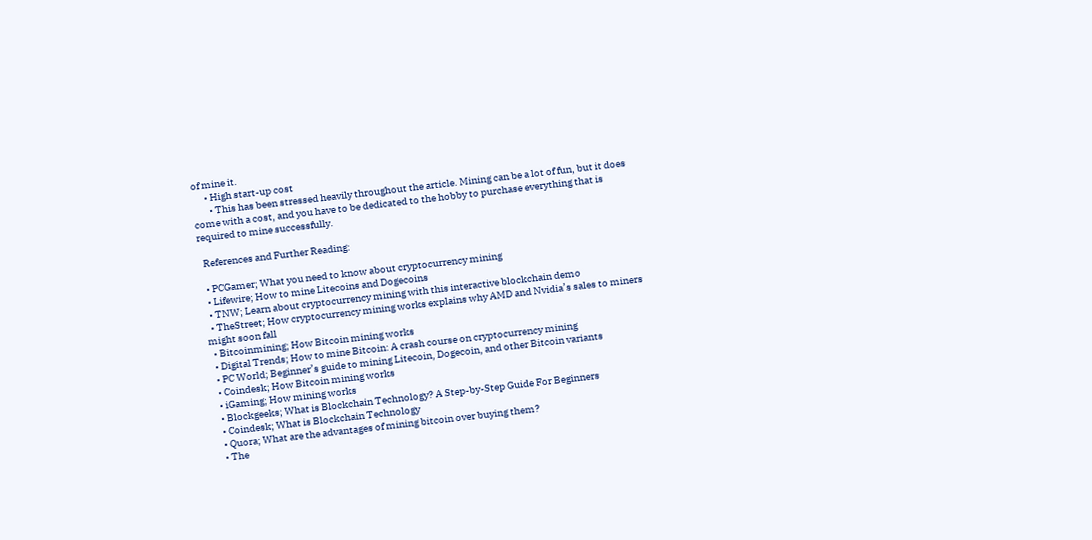of mine it.
      • High start-up cost
        • This has been stressed heavily throughout the article. Mining can be a lot of fun, but it does come with a cost, and you have to be dedicated to the hobby to purchase everything that is required to mine successfully.

  References and Further Reading:

  • PCGamer; What you need to know about cryptocurrency mining
  • Lifewire; How to mine Litecoins and Dogecoins
  • TNW; Learn about cryptocurrency mining with this interactive blockchain demo
  • TheStreet; How cryptocurrency mining works explains why AMD and Nvidia’s sales to miners might soon fall
  • Bitcoinmining; How Bitcoin mining works
  • Digital Trends; How to mine Bitcoin: A crash course on cryptocurrency mining
  • PC World; Beginner’s guide to mining Litecoin, Dogecoin, and other Bitcoin variants
  • Coindesk; How Bitcoin mining works
  • iGaming; How mining works
  • Blockgeeks; What is Blockchain Technology? A Step-by-Step Guide For Beginners
  • Coindesk; What is Blockchain Technology
  • Quora; What are the advantages of mining bitcoin over buying them?
  • The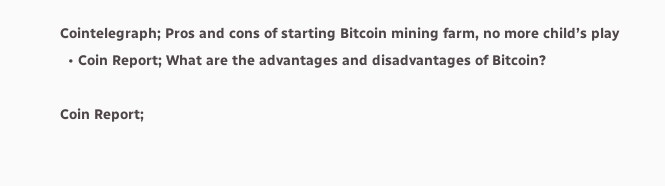Cointelegraph; Pros and cons of starting Bitcoin mining farm, no more child’s play
  • Coin Report; What are the advantages and disadvantages of Bitcoin?

Coin Report;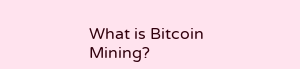What is Bitcoin Mining?